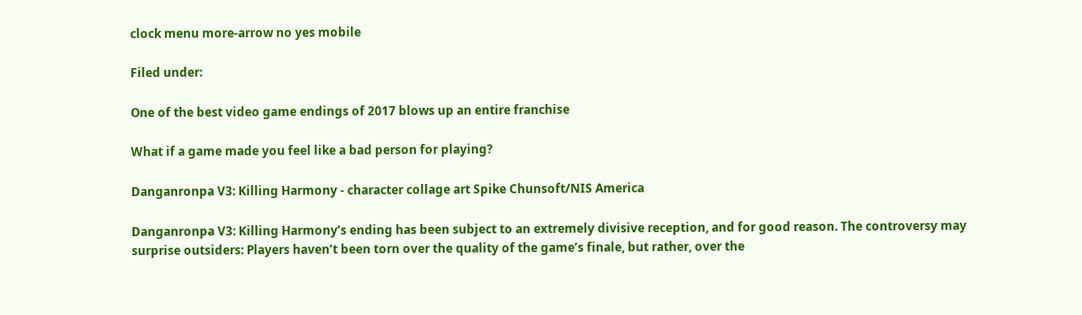clock menu more-arrow no yes mobile

Filed under:

One of the best video game endings of 2017 blows up an entire franchise

What if a game made you feel like a bad person for playing?

Danganronpa V3: Killing Harmony - character collage art Spike Chunsoft/NIS America

Danganronpa V3: Killing Harmony’s ending has been subject to an extremely divisive reception, and for good reason. The controversy may surprise outsiders: Players haven’t been torn over the quality of the game’s finale, but rather, over the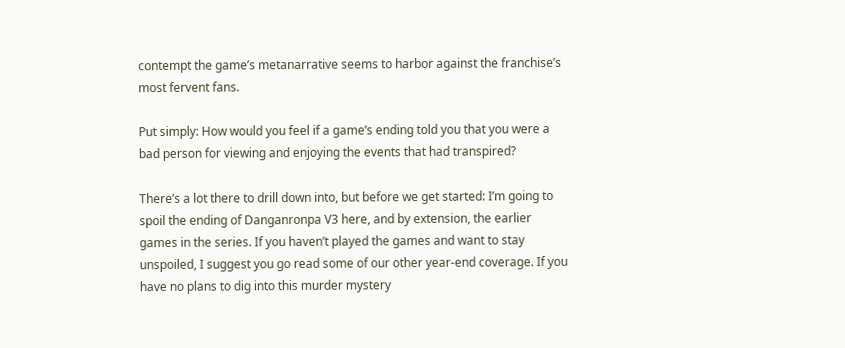contempt the game’s metanarrative seems to harbor against the franchise’s most fervent fans.

Put simply: How would you feel if a game’s ending told you that you were a bad person for viewing and enjoying the events that had transpired?

There’s a lot there to drill down into, but before we get started: I’m going to spoil the ending of Danganronpa V3 here, and by extension, the earlier games in the series. If you haven’t played the games and want to stay unspoiled, I suggest you go read some of our other year-end coverage. If you have no plans to dig into this murder mystery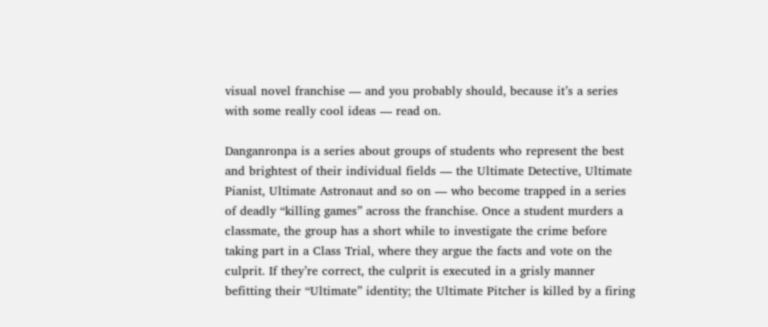visual novel franchise — and you probably should, because it’s a series with some really cool ideas — read on.

Danganronpa is a series about groups of students who represent the best and brightest of their individual fields — the Ultimate Detective, Ultimate Pianist, Ultimate Astronaut and so on — who become trapped in a series of deadly “killing games” across the franchise. Once a student murders a classmate, the group has a short while to investigate the crime before taking part in a Class Trial, where they argue the facts and vote on the culprit. If they’re correct, the culprit is executed in a grisly manner befitting their “Ultimate” identity; the Ultimate Pitcher is killed by a firing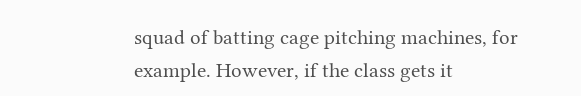squad of batting cage pitching machines, for example. However, if the class gets it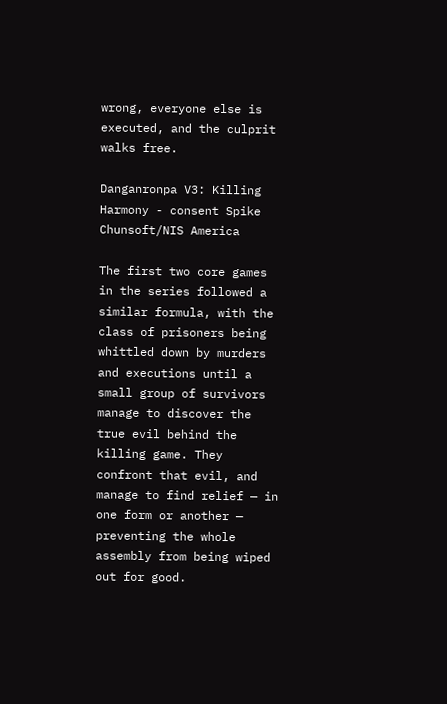wrong, everyone else is executed, and the culprit walks free.

Danganronpa V3: Killing Harmony - consent Spike Chunsoft/NIS America

The first two core games in the series followed a similar formula, with the class of prisoners being whittled down by murders and executions until a small group of survivors manage to discover the true evil behind the killing game. They confront that evil, and manage to find relief — in one form or another — preventing the whole assembly from being wiped out for good.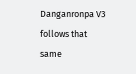Danganronpa V3 follows that same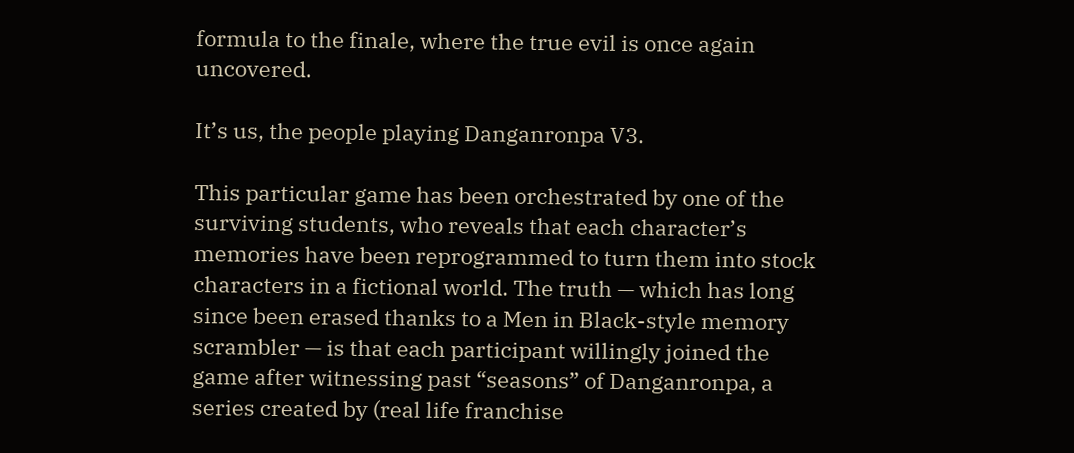formula to the finale, where the true evil is once again uncovered.

It’s us, the people playing Danganronpa V3.

This particular game has been orchestrated by one of the surviving students, who reveals that each character’s memories have been reprogrammed to turn them into stock characters in a fictional world. The truth — which has long since been erased thanks to a Men in Black-style memory scrambler — is that each participant willingly joined the game after witnessing past “seasons” of Danganronpa, a series created by (real life franchise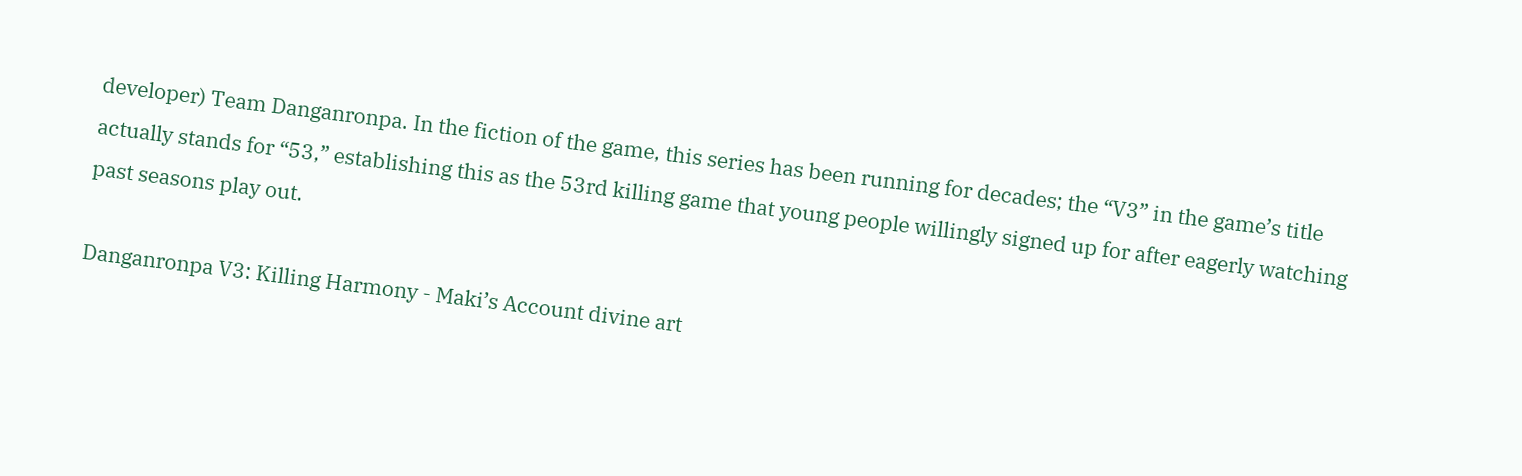developer) Team Danganronpa. In the fiction of the game, this series has been running for decades; the “V3” in the game’s title actually stands for “53,” establishing this as the 53rd killing game that young people willingly signed up for after eagerly watching past seasons play out.

Danganronpa V3: Killing Harmony - Maki’s Account divine art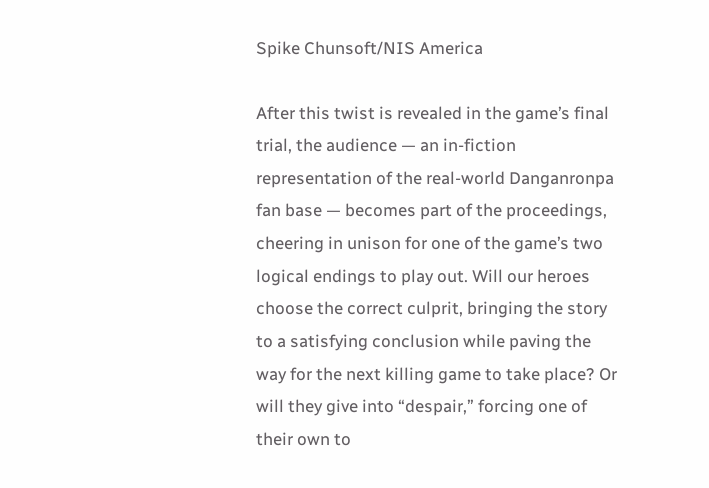Spike Chunsoft/NIS America

After this twist is revealed in the game’s final trial, the audience — an in-fiction representation of the real-world Danganronpa fan base — becomes part of the proceedings, cheering in unison for one of the game’s two logical endings to play out. Will our heroes choose the correct culprit, bringing the story to a satisfying conclusion while paving the way for the next killing game to take place? Or will they give into “despair,” forcing one of their own to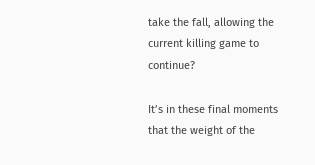take the fall, allowing the current killing game to continue?

It’s in these final moments that the weight of the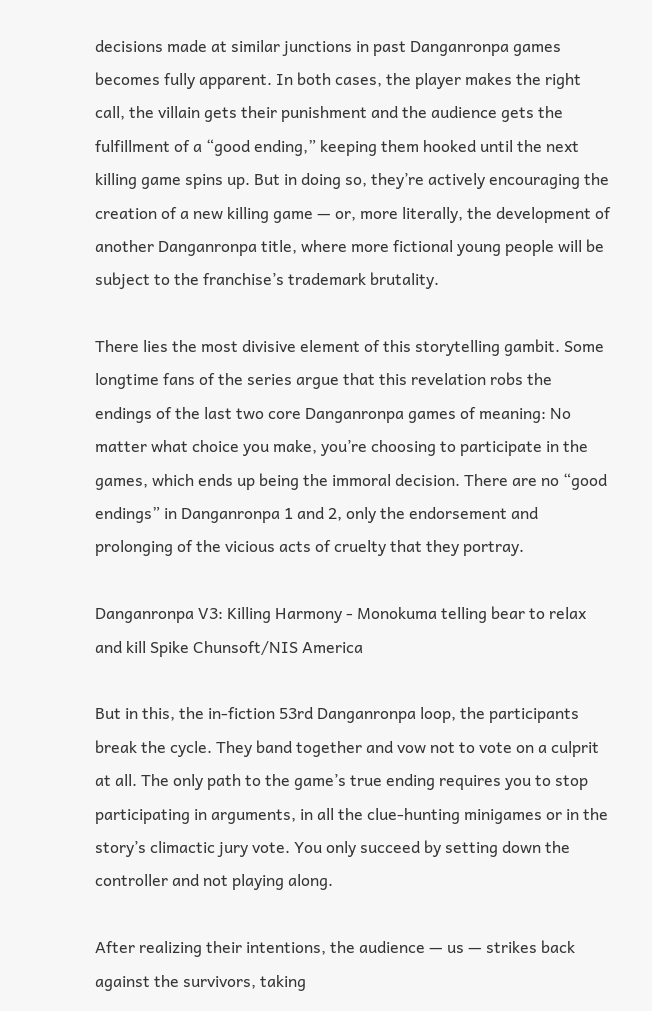decisions made at similar junctions in past Danganronpa games becomes fully apparent. In both cases, the player makes the right call, the villain gets their punishment and the audience gets the fulfillment of a “good ending,” keeping them hooked until the next killing game spins up. But in doing so, they’re actively encouraging the creation of a new killing game — or, more literally, the development of another Danganronpa title, where more fictional young people will be subject to the franchise’s trademark brutality.

There lies the most divisive element of this storytelling gambit. Some longtime fans of the series argue that this revelation robs the endings of the last two core Danganronpa games of meaning: No matter what choice you make, you’re choosing to participate in the games, which ends up being the immoral decision. There are no “good endings” in Danganronpa 1 and 2, only the endorsement and prolonging of the vicious acts of cruelty that they portray.

Danganronpa V3: Killing Harmony - Monokuma telling bear to relax and kill Spike Chunsoft/NIS America

But in this, the in-fiction 53rd Danganronpa loop, the participants break the cycle. They band together and vow not to vote on a culprit at all. The only path to the game’s true ending requires you to stop participating in arguments, in all the clue-hunting minigames or in the story’s climactic jury vote. You only succeed by setting down the controller and not playing along.

After realizing their intentions, the audience — us — strikes back against the survivors, taking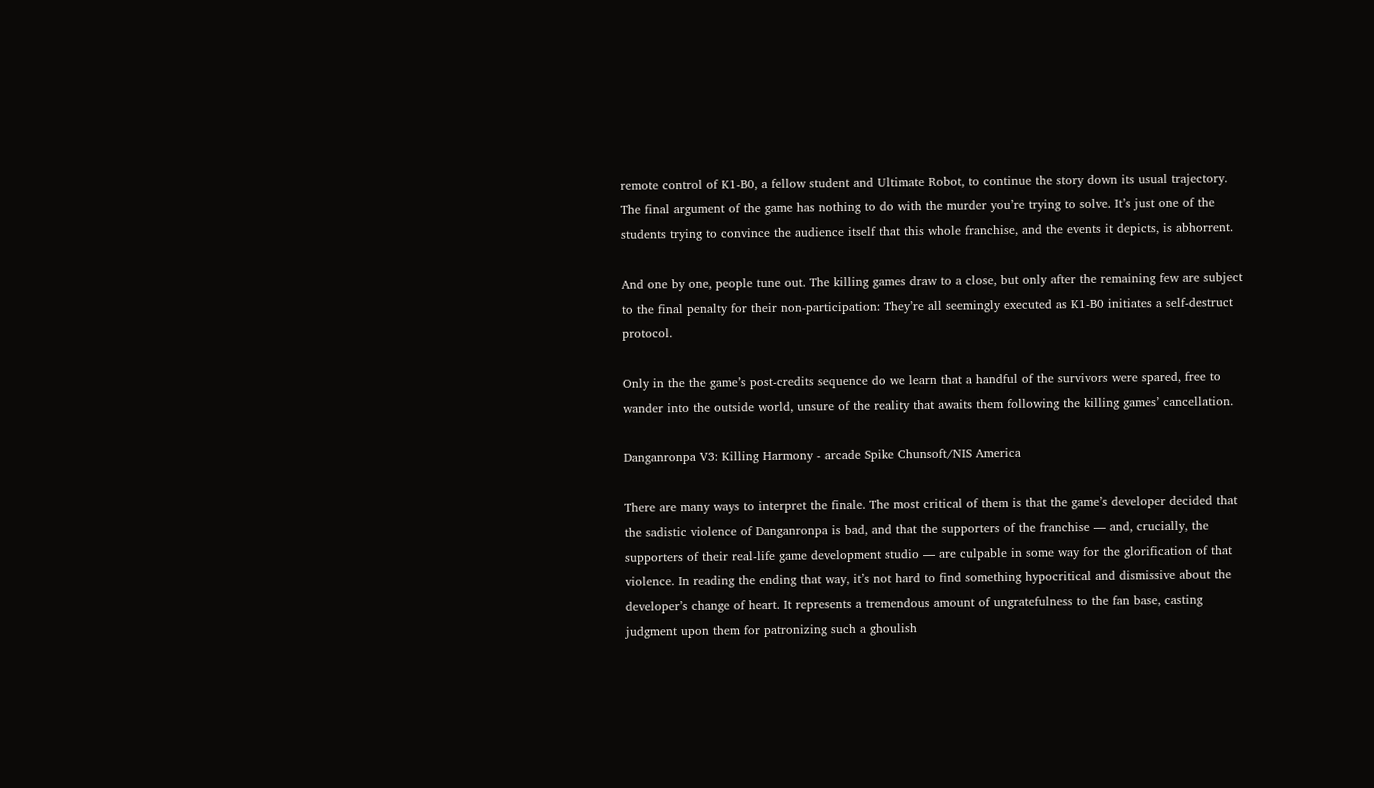remote control of K1-B0, a fellow student and Ultimate Robot, to continue the story down its usual trajectory. The final argument of the game has nothing to do with the murder you’re trying to solve. It’s just one of the students trying to convince the audience itself that this whole franchise, and the events it depicts, is abhorrent.

And one by one, people tune out. The killing games draw to a close, but only after the remaining few are subject to the final penalty for their non-participation: They’re all seemingly executed as K1-B0 initiates a self-destruct protocol.

Only in the the game’s post-credits sequence do we learn that a handful of the survivors were spared, free to wander into the outside world, unsure of the reality that awaits them following the killing games’ cancellation.

Danganronpa V3: Killing Harmony - arcade Spike Chunsoft/NIS America

There are many ways to interpret the finale. The most critical of them is that the game’s developer decided that the sadistic violence of Danganronpa is bad, and that the supporters of the franchise — and, crucially, the supporters of their real-life game development studio — are culpable in some way for the glorification of that violence. In reading the ending that way, it’s not hard to find something hypocritical and dismissive about the developer’s change of heart. It represents a tremendous amount of ungratefulness to the fan base, casting judgment upon them for patronizing such a ghoulish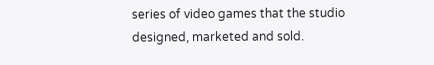series of video games that the studio designed, marketed and sold.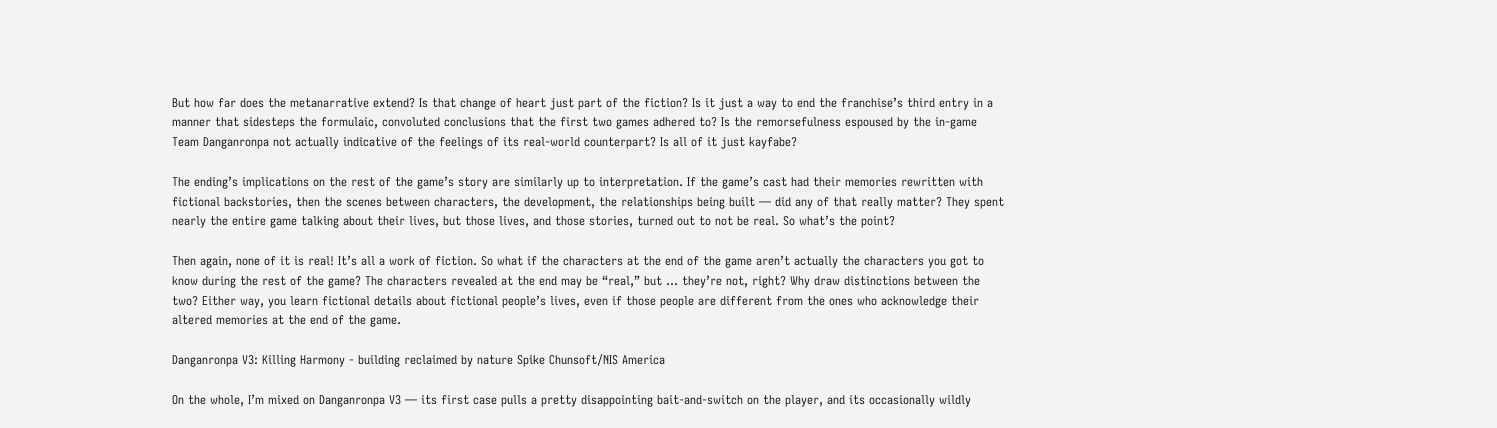But how far does the metanarrative extend? Is that change of heart just part of the fiction? Is it just a way to end the franchise’s third entry in a manner that sidesteps the formulaic, convoluted conclusions that the first two games adhered to? Is the remorsefulness espoused by the in-game Team Danganronpa not actually indicative of the feelings of its real-world counterpart? Is all of it just kayfabe?

The ending’s implications on the rest of the game’s story are similarly up to interpretation. If the game’s cast had their memories rewritten with fictional backstories, then the scenes between characters, the development, the relationships being built — did any of that really matter? They spent nearly the entire game talking about their lives, but those lives, and those stories, turned out to not be real. So what’s the point?

Then again, none of it is real! It’s all a work of fiction. So what if the characters at the end of the game aren’t actually the characters you got to know during the rest of the game? The characters revealed at the end may be “real,” but … they’re not, right? Why draw distinctions between the two? Either way, you learn fictional details about fictional people’s lives, even if those people are different from the ones who acknowledge their altered memories at the end of the game.

Danganronpa V3: Killing Harmony - building reclaimed by nature Spike Chunsoft/NIS America

On the whole, I’m mixed on Danganronpa V3 — its first case pulls a pretty disappointing bait-and-switch on the player, and its occasionally wildly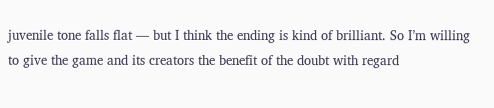juvenile tone falls flat — but I think the ending is kind of brilliant. So I’m willing to give the game and its creators the benefit of the doubt with regard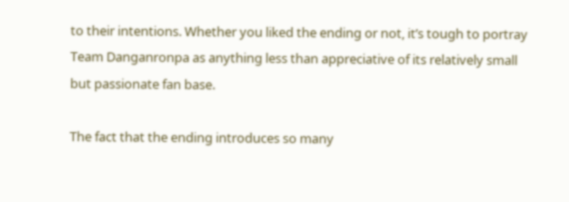to their intentions. Whether you liked the ending or not, it’s tough to portray Team Danganronpa as anything less than appreciative of its relatively small but passionate fan base.

The fact that the ending introduces so many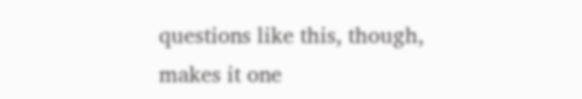questions like this, though, makes it one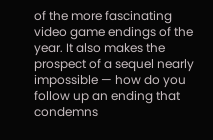of the more fascinating video game endings of the year. It also makes the prospect of a sequel nearly impossible — how do you follow up an ending that condemns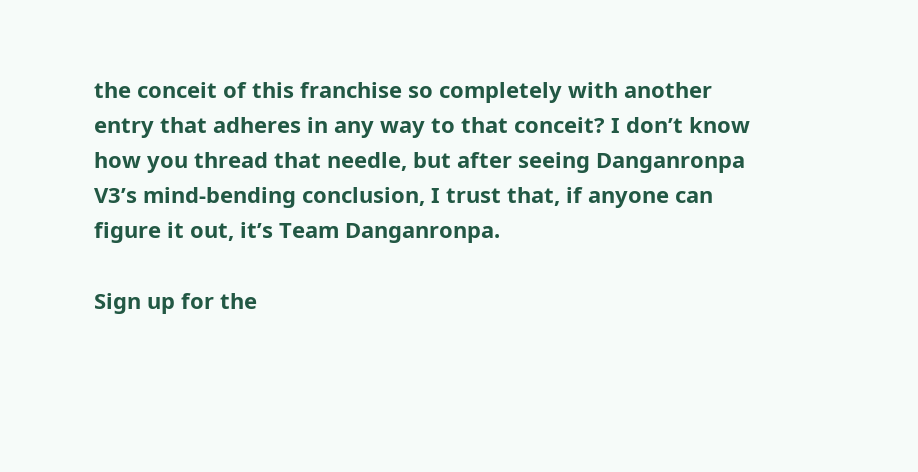the conceit of this franchise so completely with another entry that adheres in any way to that conceit? I don’t know how you thread that needle, but after seeing Danganronpa V3’s mind-bending conclusion, I trust that, if anyone can figure it out, it’s Team Danganronpa.

Sign up for the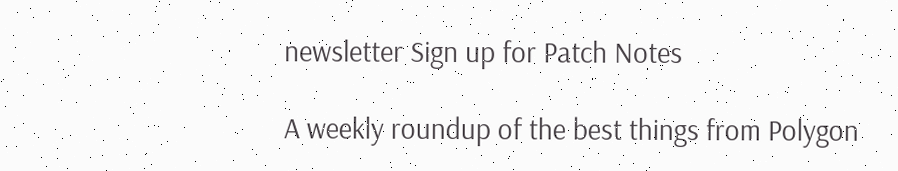newsletter Sign up for Patch Notes

A weekly roundup of the best things from Polygon